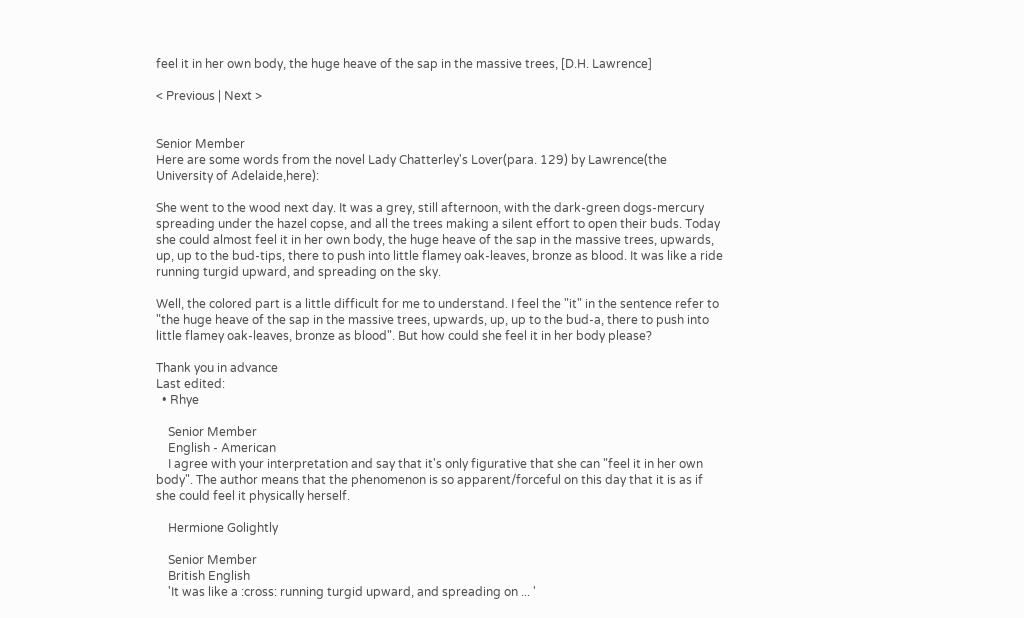feel it in her own body, the huge heave of the sap in the massive trees, [D.H. Lawrence]

< Previous | Next >


Senior Member
Here are some words from the novel Lady Chatterley's Lover(para. 129) by Lawrence(the University of Adelaide,here):

She went to the wood next day. It was a grey, still afternoon, with the dark-green dogs-mercury spreading under the hazel copse, and all the trees making a silent effort to open their buds. Today she could almost feel it in her own body, the huge heave of the sap in the massive trees, upwards, up, up to the bud-tips, there to push into little flamey oak-leaves, bronze as blood. It was like a ride running turgid upward, and spreading on the sky.

Well, the colored part is a little difficult for me to understand. I feel the "it" in the sentence refer to "the huge heave of the sap in the massive trees, upwards, up, up to the bud-a, there to push into little flamey oak-leaves, bronze as blood". But how could she feel it in her body please?

Thank you in advance
Last edited:
  • Rhye

    Senior Member
    English - American
    I agree with your interpretation and say that it's only figurative that she can "feel it in her own body". The author means that the phenomenon is so apparent/forceful on this day that it is as if she could feel it physically herself.

    Hermione Golightly

    Senior Member
    British English
    'It was like a :cross: running turgid upward, and spreading on ... '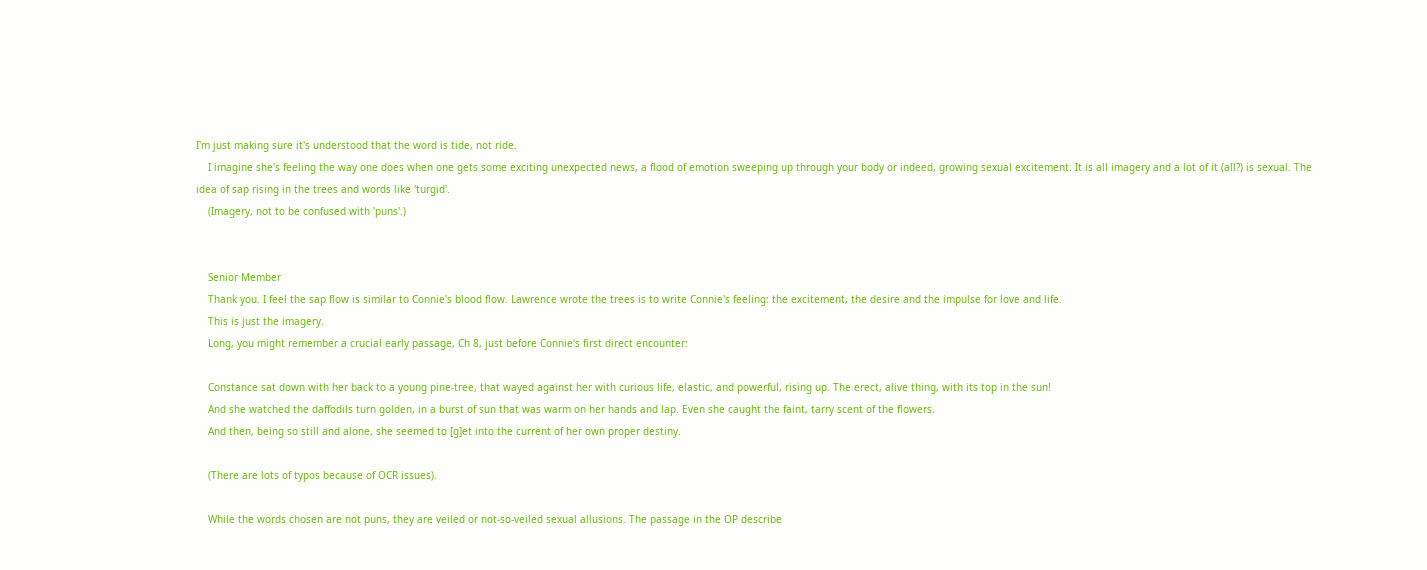I'm just making sure it's understood that the word is tide, not ride.
    I imagine she's feeling the way one does when one gets some exciting unexpected news, a flood of emotion sweeping up through your body or indeed, growing sexual excitement. It is all imagery and a lot of it (all?) is sexual. The idea of sap rising in the trees and words like 'turgid'.
    (Imagery, not to be confused with 'puns'.)


    Senior Member
    Thank you. I feel the sap flow is similar to Connie's blood flow. Lawrence wrote the trees is to write Connie's feeling: the excitement, the desire and the impulse for love and life.
    This is just the imagery.
    Long, you might remember a crucial early passage, Ch 8, just before Connie's first direct encounter:

    Constance sat down with her back to a young pine-tree, that wayed against her with curious life, elastic, and powerful, rising up. The erect, alive thing, with its top in the sun!
    And she watched the daffodils turn golden, in a burst of sun that was warm on her hands and lap. Even she caught the faint, tarry scent of the flowers.
    And then, being so still and alone, she seemed to [g]et into the current of her own proper destiny.

    (There are lots of typos because of OCR issues).

    While the words chosen are not puns, they are veiled or not-so-veiled sexual allusions. The passage in the OP describe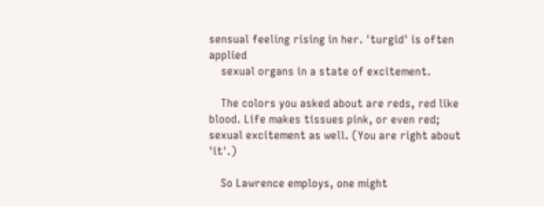sensual feeling rising in her. 'turgid' is often applied
    sexual organs in a state of excitement.

    The colors you asked about are reds, red like blood. Life makes tissues pink, or even red; sexual excitement as well. (You are right about 'it'.)

    So Lawrence employs, one might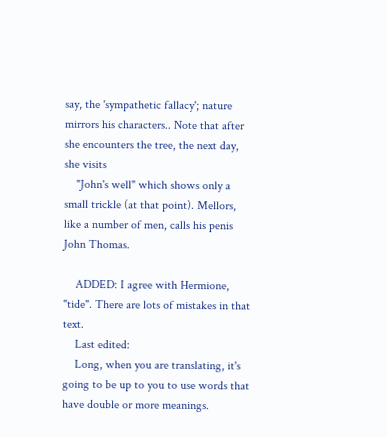say, the 'sympathetic fallacy'; nature mirrors his characters.. Note that after she encounters the tree, the next day, she visits
    "John's well" which shows only a small trickle (at that point). Mellors, like a number of men, calls his penis John Thomas.

    ADDED: I agree with Hermione, "tide". There are lots of mistakes in that text.
    Last edited:
    Long, when you are translating, it's going to be up to you to use words that have double or more meanings.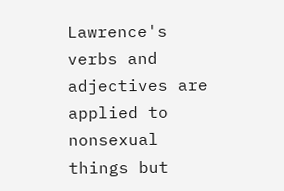Lawrence's verbs and adjectives are applied to nonsexual things but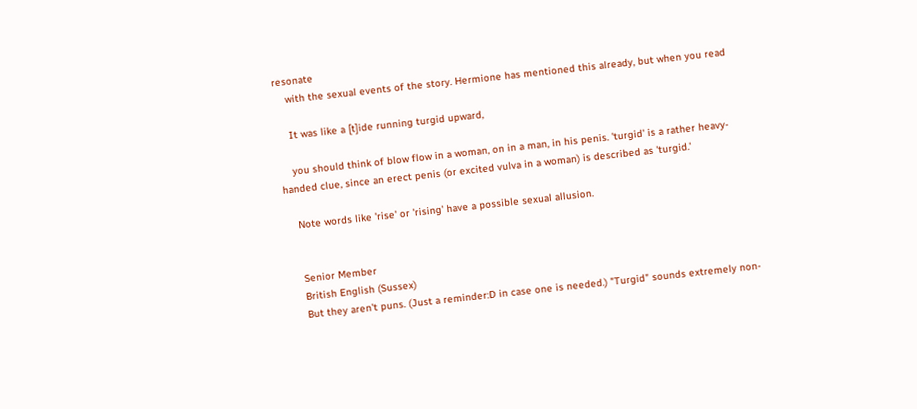resonate
    with the sexual events of the story. Hermione has mentioned this already, but when you read

    It was like a [t]ide running turgid upward,

    you should think of blow flow in a woman, on in a man, in his penis. 'turgid' is a rather heavy-handed clue, since an erect penis (or excited vulva in a woman) is described as 'turgid.'

    Note words like 'rise' or 'rising' have a possible sexual allusion.


    Senior Member
    British English (Sussex)
    But they aren't puns. (Just a reminder:D in case one is needed.) "Turgid" sounds extremely non-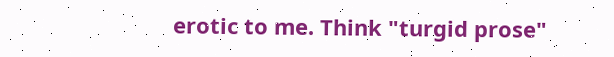erotic to me. Think "turgid prose"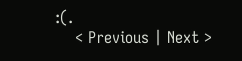:(.
    < Previous | Next >